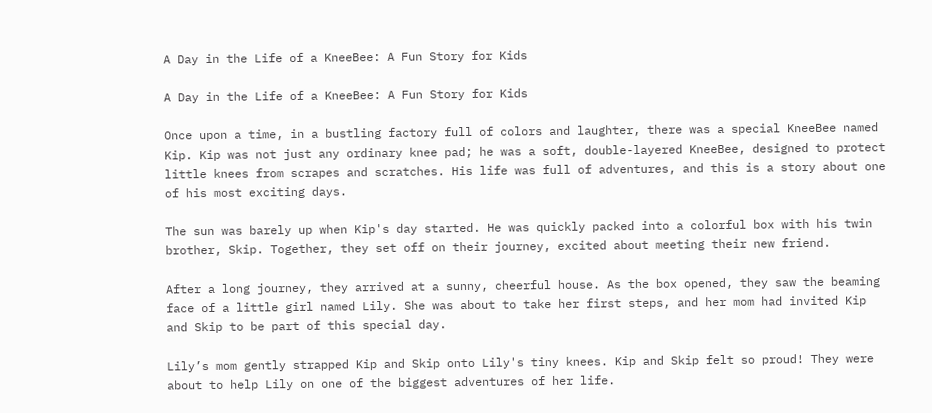A Day in the Life of a KneeBee: A Fun Story for Kids

A Day in the Life of a KneeBee: A Fun Story for Kids

Once upon a time, in a bustling factory full of colors and laughter, there was a special KneeBee named Kip. Kip was not just any ordinary knee pad; he was a soft, double-layered KneeBee, designed to protect little knees from scrapes and scratches. His life was full of adventures, and this is a story about one of his most exciting days.

The sun was barely up when Kip's day started. He was quickly packed into a colorful box with his twin brother, Skip. Together, they set off on their journey, excited about meeting their new friend.

After a long journey, they arrived at a sunny, cheerful house. As the box opened, they saw the beaming face of a little girl named Lily. She was about to take her first steps, and her mom had invited Kip and Skip to be part of this special day.

Lily’s mom gently strapped Kip and Skip onto Lily's tiny knees. Kip and Skip felt so proud! They were about to help Lily on one of the biggest adventures of her life.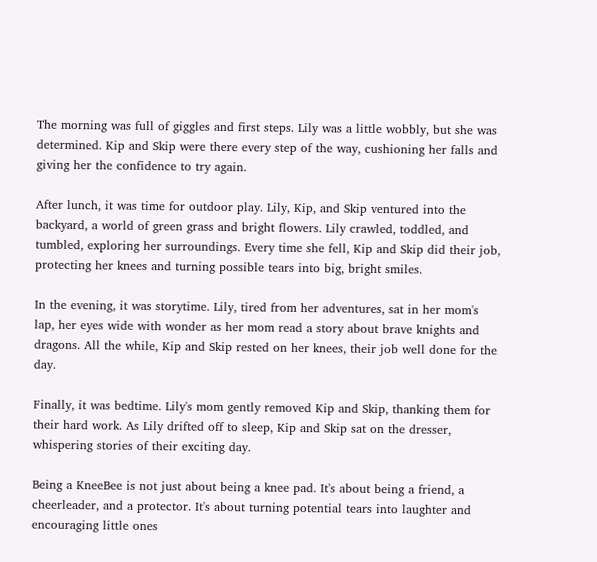The morning was full of giggles and first steps. Lily was a little wobbly, but she was determined. Kip and Skip were there every step of the way, cushioning her falls and giving her the confidence to try again.

After lunch, it was time for outdoor play. Lily, Kip, and Skip ventured into the backyard, a world of green grass and bright flowers. Lily crawled, toddled, and tumbled, exploring her surroundings. Every time she fell, Kip and Skip did their job, protecting her knees and turning possible tears into big, bright smiles.

In the evening, it was storytime. Lily, tired from her adventures, sat in her mom's lap, her eyes wide with wonder as her mom read a story about brave knights and dragons. All the while, Kip and Skip rested on her knees, their job well done for the day.

Finally, it was bedtime. Lily's mom gently removed Kip and Skip, thanking them for their hard work. As Lily drifted off to sleep, Kip and Skip sat on the dresser, whispering stories of their exciting day.

Being a KneeBee is not just about being a knee pad. It's about being a friend, a cheerleader, and a protector. It's about turning potential tears into laughter and encouraging little ones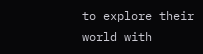to explore their world with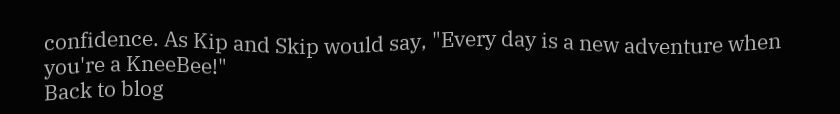confidence. As Kip and Skip would say, "Every day is a new adventure when you're a KneeBee!"
Back to blog